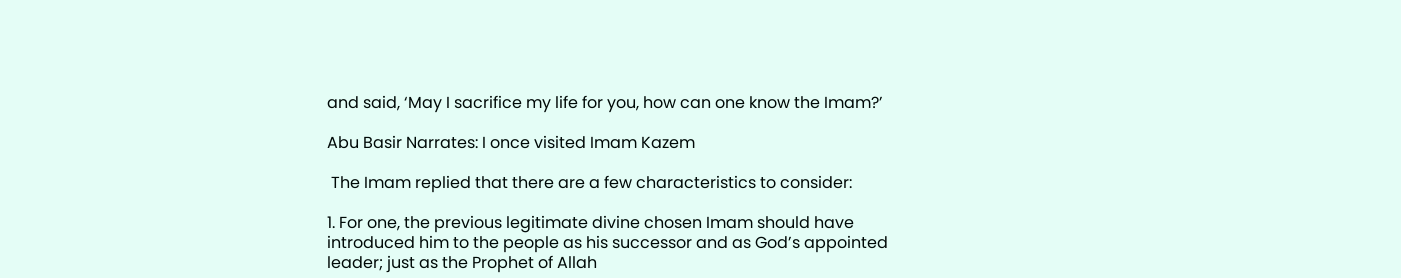and said, ‘May I sacrifice my life for you, how can one know the Imam?’

Abu Basir Narrates: I once visited Imam Kazem

 The Imam replied that there are a few characteristics to consider:

1. For one, the previous legitimate divine chosen Imam should have introduced him to the people as his successor and as God’s appointed leader; just as the Prophet of Allah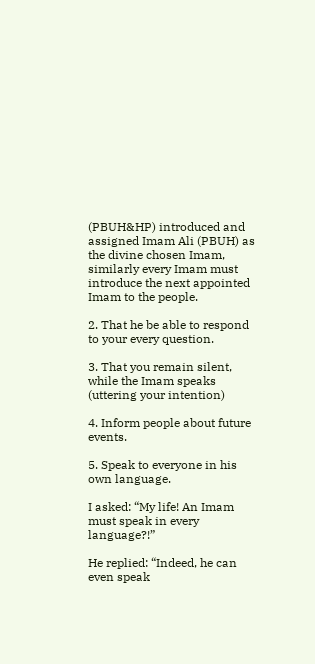(PBUH&HP) introduced and assigned Imam Ali (PBUH) as the divine chosen Imam, similarly every Imam must introduce the next appointed Imam to the people.

2. That he be able to respond to your every question.

3. That you remain silent, while the Imam speaks (uttering your intention)

4. Inform people about future events.

5. Speak to everyone in his own language.

I asked: “My life! An Imam must speak in every language?!”

He replied: “Indeed, he can even speak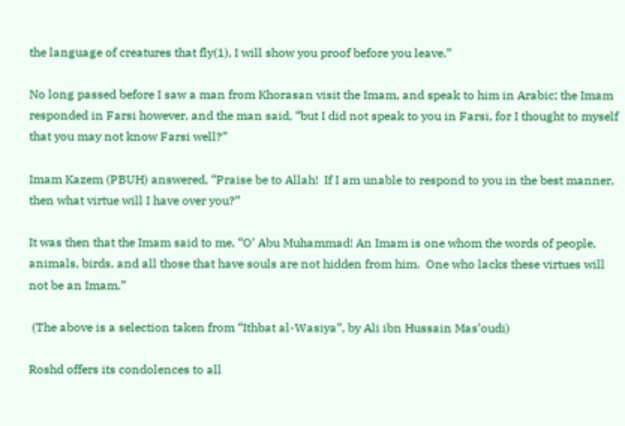the language of creatures that fly(1), I will show you proof before you leave.”

No long passed before I saw a man from Khorasan visit the Imam, and speak to him in Arabic; the Imam responded in Farsi however, and the man said, “but I did not speak to you in Farsi, for I thought to myself that you may not know Farsi well?”

Imam Kazem (PBUH) answered, “Praise be to Allah!  If I am unable to respond to you in the best manner, then what virtue will I have over you?”

It was then that the Imam said to me, “O’ Abu Muhammad! An Imam is one whom the words of people, animals, birds, and all those that have souls are not hidden from him.  One who lacks these virtues will not be an Imam.”

 (The above is a selection taken from “Ithbat al-Wasiya”, by Ali ibn Hussain Mas’oudi)

Roshd offers its condolences to all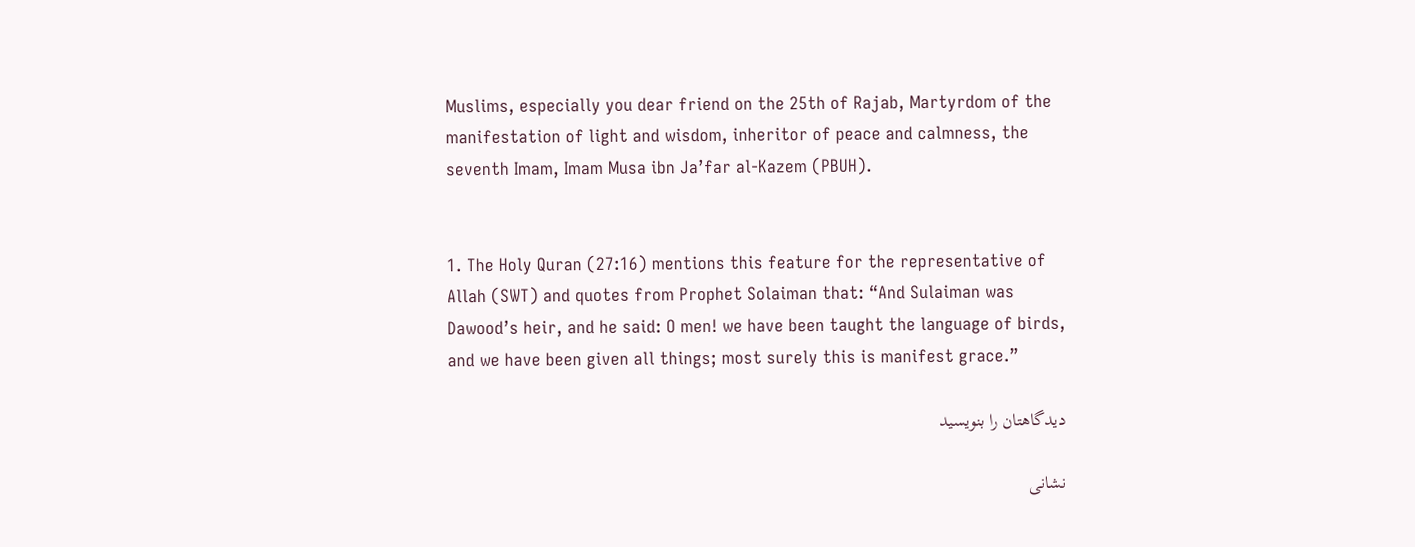Muslims, especially you dear friend on the 25th of Rajab, Martyrdom of the manifestation of light and wisdom, inheritor of peace and calmness, the seventh Imam, Imam Musa ibn Ja’far al-Kazem (PBUH).


1. The Holy Quran (27:16) mentions this feature for the representative of Allah (SWT) and quotes from Prophet Solaiman that: “And Sulaiman was Dawood’s heir, and he said: O men! we have been taught the language of birds, and we have been given all things; most surely this is manifest grace.”

دیدگاهتان را بنویسید

نشانی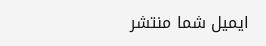ایمیل شما منتشر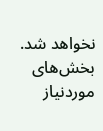نخواهد شد. بخش‌های موردنیاز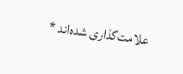علامت‌گذاری شده‌اند *